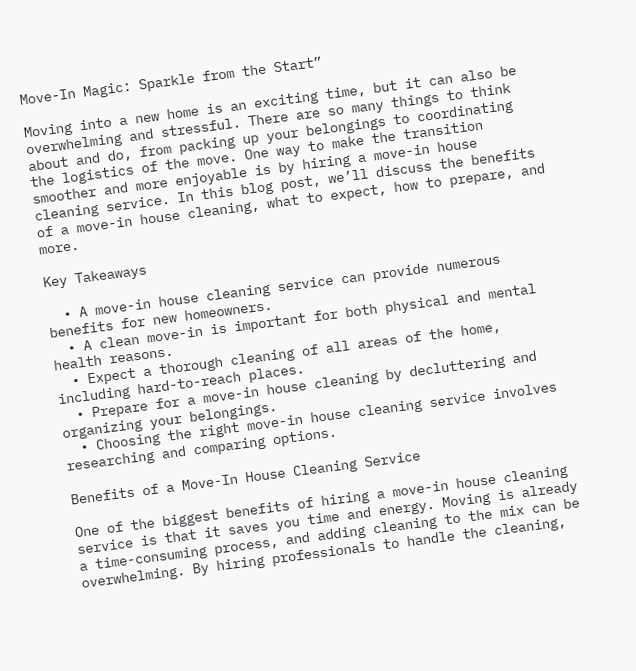Move-In Magic: Sparkle from the Start”

Moving into a new home is an exciting time, but it can also be overwhelming and stressful. There are so many things to think about and do, from packing up your belongings to coordinating the logistics of the move. One way to make the transition smoother and more enjoyable is by hiring a move-in house cleaning service. In this blog post, we’ll discuss the benefits of a move-in house cleaning, what to expect, how to prepare, and more.

Key Takeaways

  • A move-in house cleaning service can provide numerous benefits for new homeowners.
  • A clean move-in is important for both physical and mental health reasons.
  • Expect a thorough cleaning of all areas of the home, including hard-to-reach places.
  • Prepare for a move-in house cleaning by decluttering and organizing your belongings.
  • Choosing the right move-in house cleaning service involves researching and comparing options.

Benefits of a Move-In House Cleaning Service

One of the biggest benefits of hiring a move-in house cleaning service is that it saves you time and energy. Moving is already a time-consuming process, and adding cleaning to the mix can be overwhelming. By hiring professionals to handle the cleaning,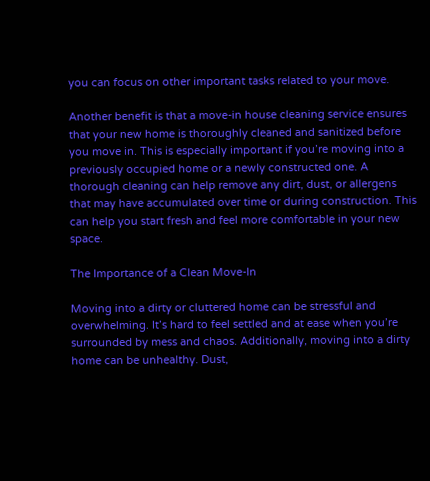you can focus on other important tasks related to your move.

Another benefit is that a move-in house cleaning service ensures that your new home is thoroughly cleaned and sanitized before you move in. This is especially important if you’re moving into a previously occupied home or a newly constructed one. A thorough cleaning can help remove any dirt, dust, or allergens that may have accumulated over time or during construction. This can help you start fresh and feel more comfortable in your new space.

The Importance of a Clean Move-In

Moving into a dirty or cluttered home can be stressful and overwhelming. It’s hard to feel settled and at ease when you’re surrounded by mess and chaos. Additionally, moving into a dirty home can be unhealthy. Dust,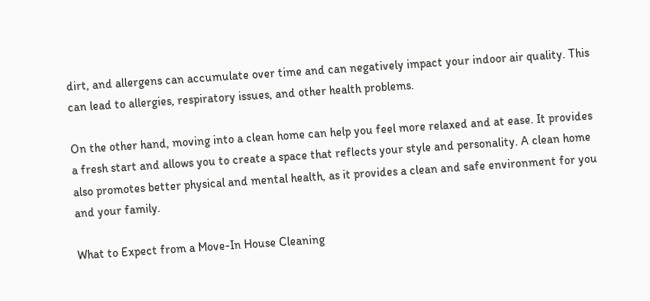dirt, and allergens can accumulate over time and can negatively impact your indoor air quality. This can lead to allergies, respiratory issues, and other health problems.

On the other hand, moving into a clean home can help you feel more relaxed and at ease. It provides a fresh start and allows you to create a space that reflects your style and personality. A clean home also promotes better physical and mental health, as it provides a clean and safe environment for you and your family.

What to Expect from a Move-In House Cleaning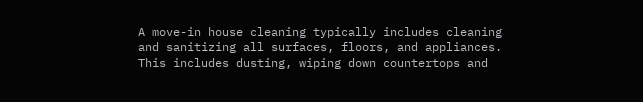A move-in house cleaning typically includes cleaning and sanitizing all surfaces, floors, and appliances. This includes dusting, wiping down countertops and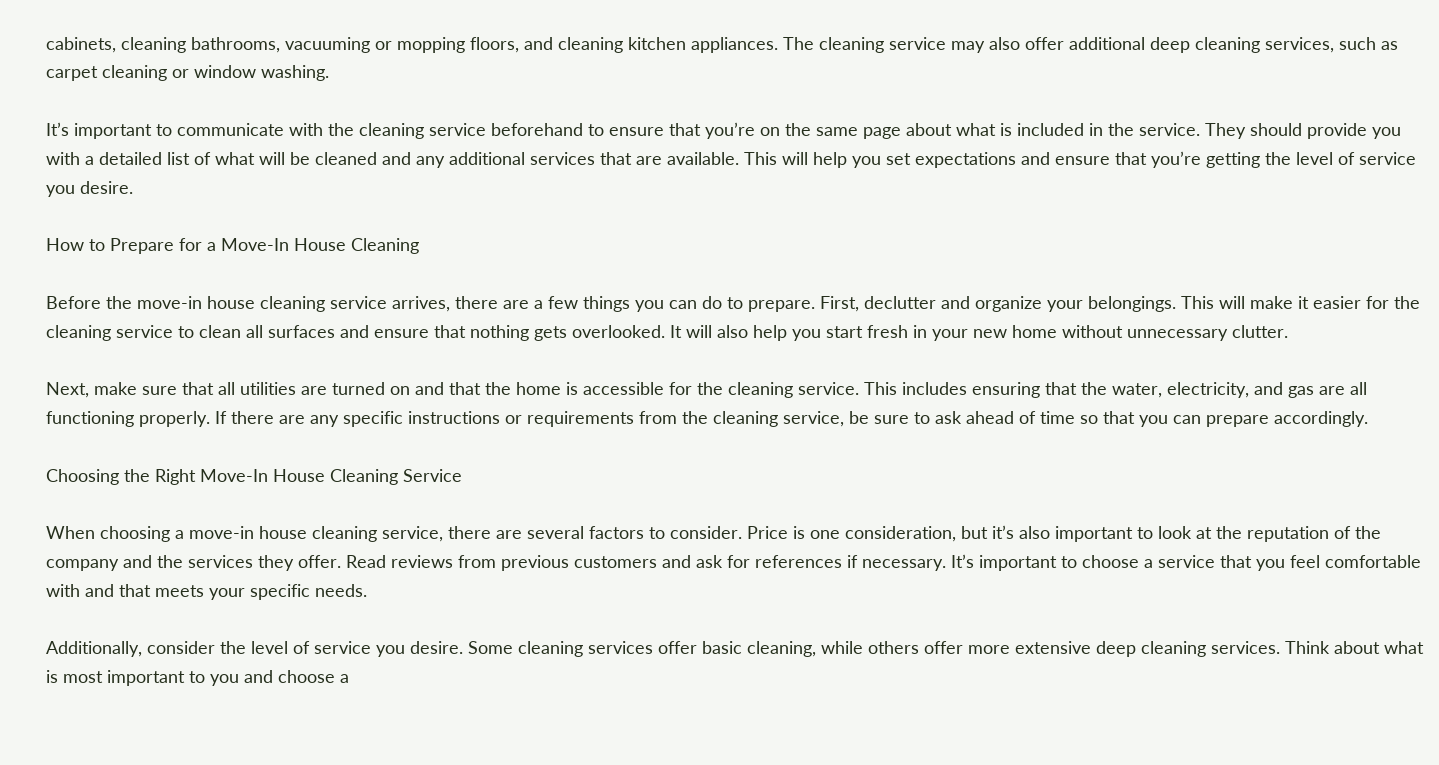cabinets, cleaning bathrooms, vacuuming or mopping floors, and cleaning kitchen appliances. The cleaning service may also offer additional deep cleaning services, such as carpet cleaning or window washing.

It’s important to communicate with the cleaning service beforehand to ensure that you’re on the same page about what is included in the service. They should provide you with a detailed list of what will be cleaned and any additional services that are available. This will help you set expectations and ensure that you’re getting the level of service you desire.

How to Prepare for a Move-In House Cleaning

Before the move-in house cleaning service arrives, there are a few things you can do to prepare. First, declutter and organize your belongings. This will make it easier for the cleaning service to clean all surfaces and ensure that nothing gets overlooked. It will also help you start fresh in your new home without unnecessary clutter.

Next, make sure that all utilities are turned on and that the home is accessible for the cleaning service. This includes ensuring that the water, electricity, and gas are all functioning properly. If there are any specific instructions or requirements from the cleaning service, be sure to ask ahead of time so that you can prepare accordingly.

Choosing the Right Move-In House Cleaning Service

When choosing a move-in house cleaning service, there are several factors to consider. Price is one consideration, but it’s also important to look at the reputation of the company and the services they offer. Read reviews from previous customers and ask for references if necessary. It’s important to choose a service that you feel comfortable with and that meets your specific needs.

Additionally, consider the level of service you desire. Some cleaning services offer basic cleaning, while others offer more extensive deep cleaning services. Think about what is most important to you and choose a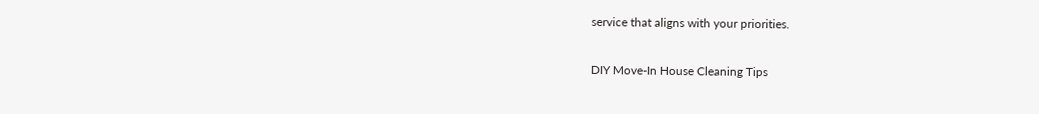service that aligns with your priorities.

DIY Move-In House Cleaning Tips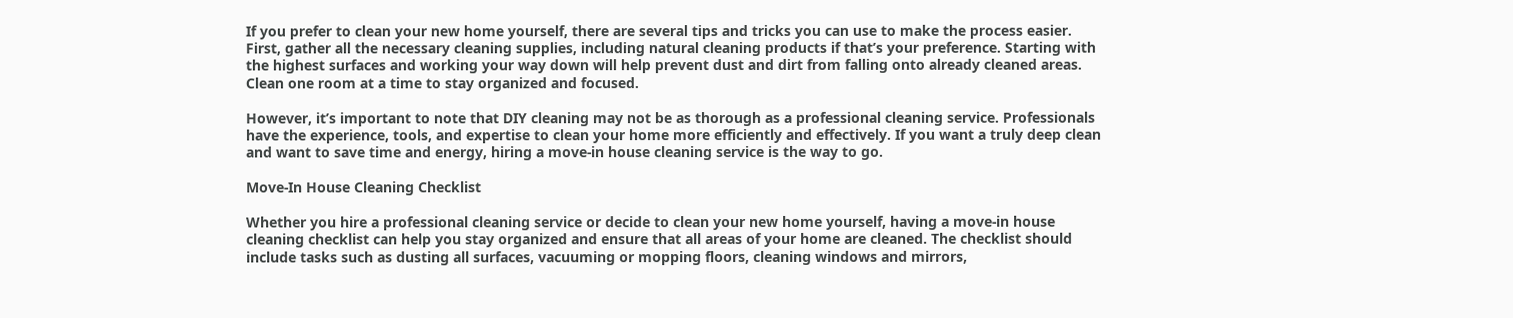If you prefer to clean your new home yourself, there are several tips and tricks you can use to make the process easier. First, gather all the necessary cleaning supplies, including natural cleaning products if that’s your preference. Starting with the highest surfaces and working your way down will help prevent dust and dirt from falling onto already cleaned areas. Clean one room at a time to stay organized and focused.

However, it’s important to note that DIY cleaning may not be as thorough as a professional cleaning service. Professionals have the experience, tools, and expertise to clean your home more efficiently and effectively. If you want a truly deep clean and want to save time and energy, hiring a move-in house cleaning service is the way to go.

Move-In House Cleaning Checklist

Whether you hire a professional cleaning service or decide to clean your new home yourself, having a move-in house cleaning checklist can help you stay organized and ensure that all areas of your home are cleaned. The checklist should include tasks such as dusting all surfaces, vacuuming or mopping floors, cleaning windows and mirrors,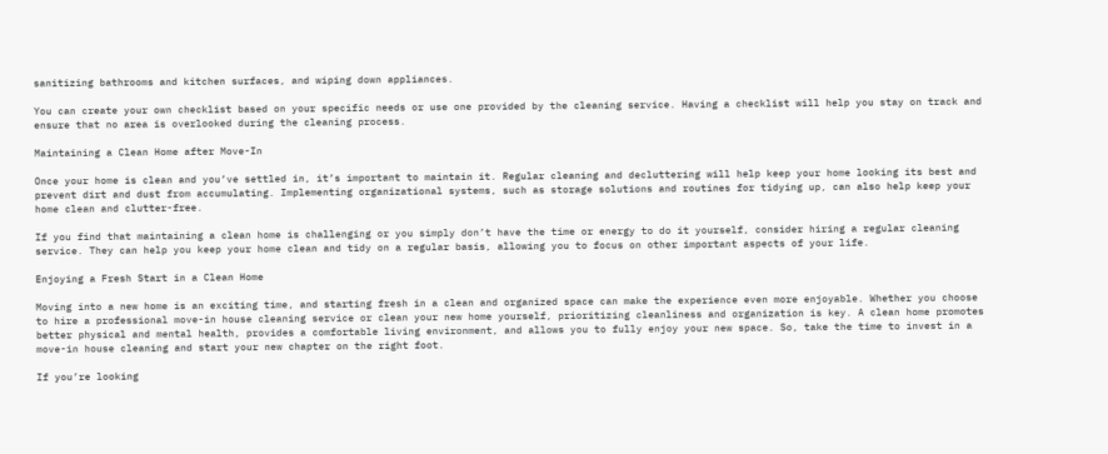sanitizing bathrooms and kitchen surfaces, and wiping down appliances.

You can create your own checklist based on your specific needs or use one provided by the cleaning service. Having a checklist will help you stay on track and ensure that no area is overlooked during the cleaning process.

Maintaining a Clean Home after Move-In

Once your home is clean and you’ve settled in, it’s important to maintain it. Regular cleaning and decluttering will help keep your home looking its best and prevent dirt and dust from accumulating. Implementing organizational systems, such as storage solutions and routines for tidying up, can also help keep your home clean and clutter-free.

If you find that maintaining a clean home is challenging or you simply don’t have the time or energy to do it yourself, consider hiring a regular cleaning service. They can help you keep your home clean and tidy on a regular basis, allowing you to focus on other important aspects of your life.

Enjoying a Fresh Start in a Clean Home

Moving into a new home is an exciting time, and starting fresh in a clean and organized space can make the experience even more enjoyable. Whether you choose to hire a professional move-in house cleaning service or clean your new home yourself, prioritizing cleanliness and organization is key. A clean home promotes better physical and mental health, provides a comfortable living environment, and allows you to fully enjoy your new space. So, take the time to invest in a move-in house cleaning and start your new chapter on the right foot.

If you’re looking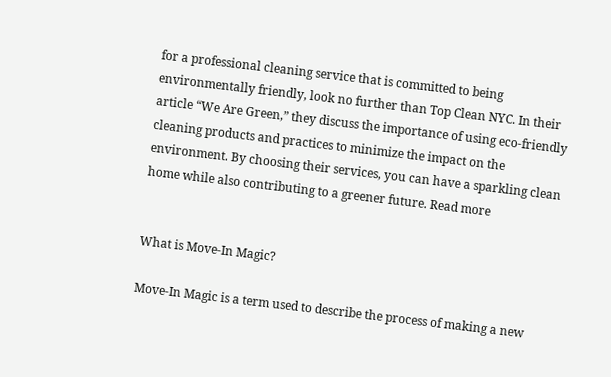for a professional cleaning service that is committed to being environmentally friendly, look no further than Top Clean NYC. In their article “We Are Green,” they discuss the importance of using eco-friendly cleaning products and practices to minimize the impact on the environment. By choosing their services, you can have a sparkling clean home while also contributing to a greener future. Read more


What is Move-In Magic?

Move-In Magic is a term used to describe the process of making a new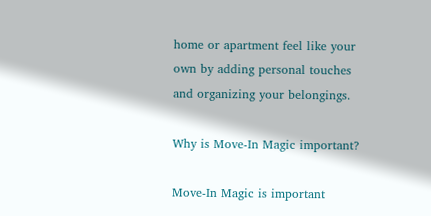home or apartment feel like your own by adding personal touches and organizing your belongings.

Why is Move-In Magic important?

Move-In Magic is important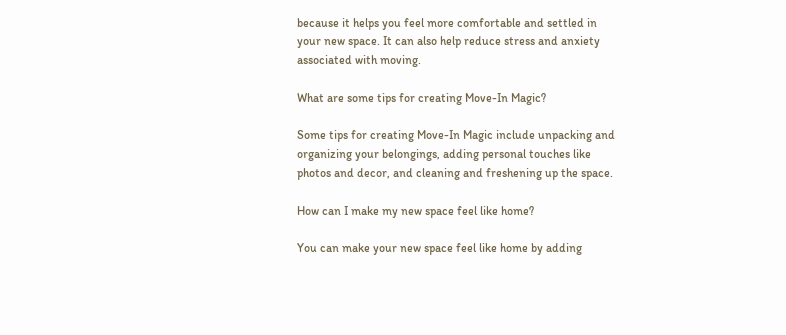because it helps you feel more comfortable and settled in your new space. It can also help reduce stress and anxiety associated with moving.

What are some tips for creating Move-In Magic?

Some tips for creating Move-In Magic include unpacking and organizing your belongings, adding personal touches like photos and decor, and cleaning and freshening up the space.

How can I make my new space feel like home?

You can make your new space feel like home by adding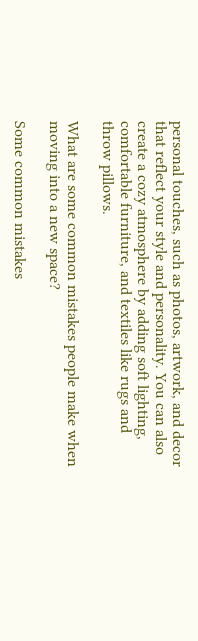personal touches, such as photos, artwork, and decor that reflect your style and personality. You can also create a cozy atmosphere by adding soft lighting, comfortable furniture, and textiles like rugs and throw pillows.

What are some common mistakes people make when moving into a new space?

Some common mistakes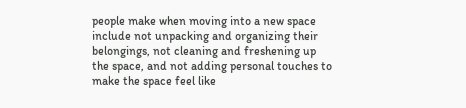people make when moving into a new space include not unpacking and organizing their belongings, not cleaning and freshening up the space, and not adding personal touches to make the space feel like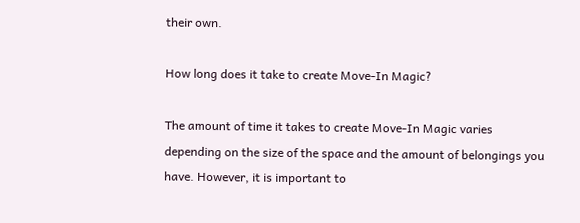their own.

How long does it take to create Move-In Magic?

The amount of time it takes to create Move-In Magic varies depending on the size of the space and the amount of belongings you have. However, it is important to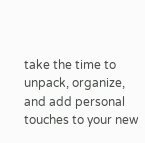take the time to unpack, organize, and add personal touches to your new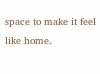space to make it feel like home.